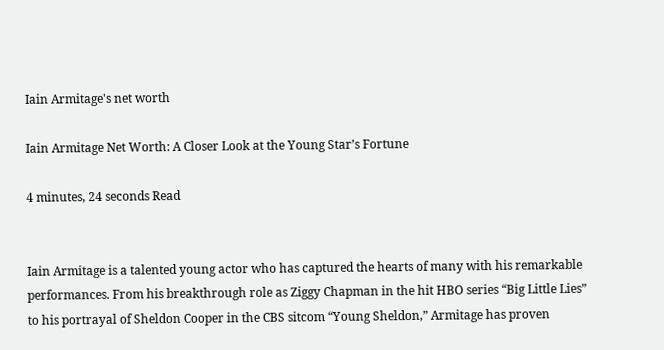Iain Armitage's net worth

Iain Armitage Net Worth: A Closer Look at the Young Star’s Fortune

4 minutes, 24 seconds Read


Iain Armitage is a talented young actor who has captured the hearts of many with his remarkable performances. From his breakthrough role as Ziggy Chapman in the hit HBO series “Big Little Lies” to his portrayal of Sheldon Cooper in the CBS sitcom “Young Sheldon,” Armitage has proven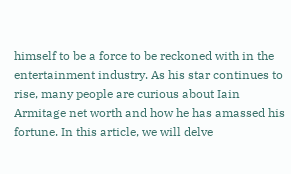himself to be a force to be reckoned with in the entertainment industry. As his star continues to rise, many people are curious about Iain Armitage net worth and how he has amassed his fortune. In this article, we will delve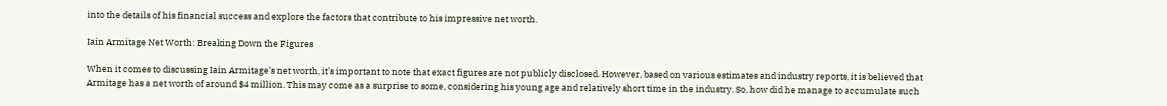into the details of his financial success and explore the factors that contribute to his impressive net worth.

Iain Armitage Net Worth: Breaking Down the Figures

When it comes to discussing Iain Armitage’s net worth, it’s important to note that exact figures are not publicly disclosed. However, based on various estimates and industry reports, it is believed that Armitage has a net worth of around $4 million. This may come as a surprise to some, considering his young age and relatively short time in the industry. So, how did he manage to accumulate such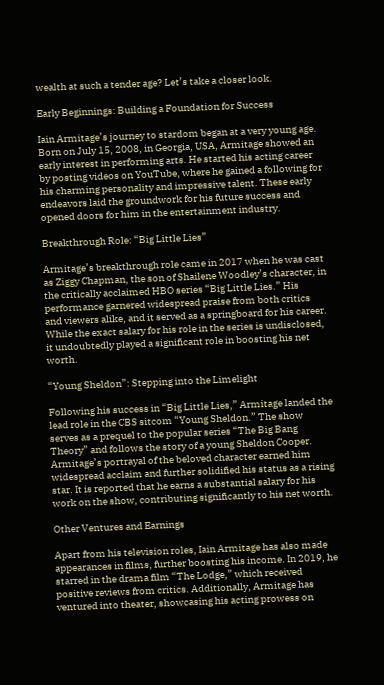wealth at such a tender age? Let’s take a closer look.

Early Beginnings: Building a Foundation for Success

Iain Armitage’s journey to stardom began at a very young age. Born on July 15, 2008, in Georgia, USA, Armitage showed an early interest in performing arts. He started his acting career by posting videos on YouTube, where he gained a following for his charming personality and impressive talent. These early endeavors laid the groundwork for his future success and opened doors for him in the entertainment industry.

Breakthrough Role: “Big Little Lies”

Armitage’s breakthrough role came in 2017 when he was cast as Ziggy Chapman, the son of Shailene Woodley’s character, in the critically acclaimed HBO series “Big Little Lies.” His performance garnered widespread praise from both critics and viewers alike, and it served as a springboard for his career. While the exact salary for his role in the series is undisclosed, it undoubtedly played a significant role in boosting his net worth.

“Young Sheldon”: Stepping into the Limelight

Following his success in “Big Little Lies,” Armitage landed the lead role in the CBS sitcom “Young Sheldon.” The show serves as a prequel to the popular series “The Big Bang Theory” and follows the story of a young Sheldon Cooper. Armitage’s portrayal of the beloved character earned him widespread acclaim and further solidified his status as a rising star. It is reported that he earns a substantial salary for his work on the show, contributing significantly to his net worth.

Other Ventures and Earnings

Apart from his television roles, Iain Armitage has also made appearances in films, further boosting his income. In 2019, he starred in the drama film “The Lodge,” which received positive reviews from critics. Additionally, Armitage has ventured into theater, showcasing his acting prowess on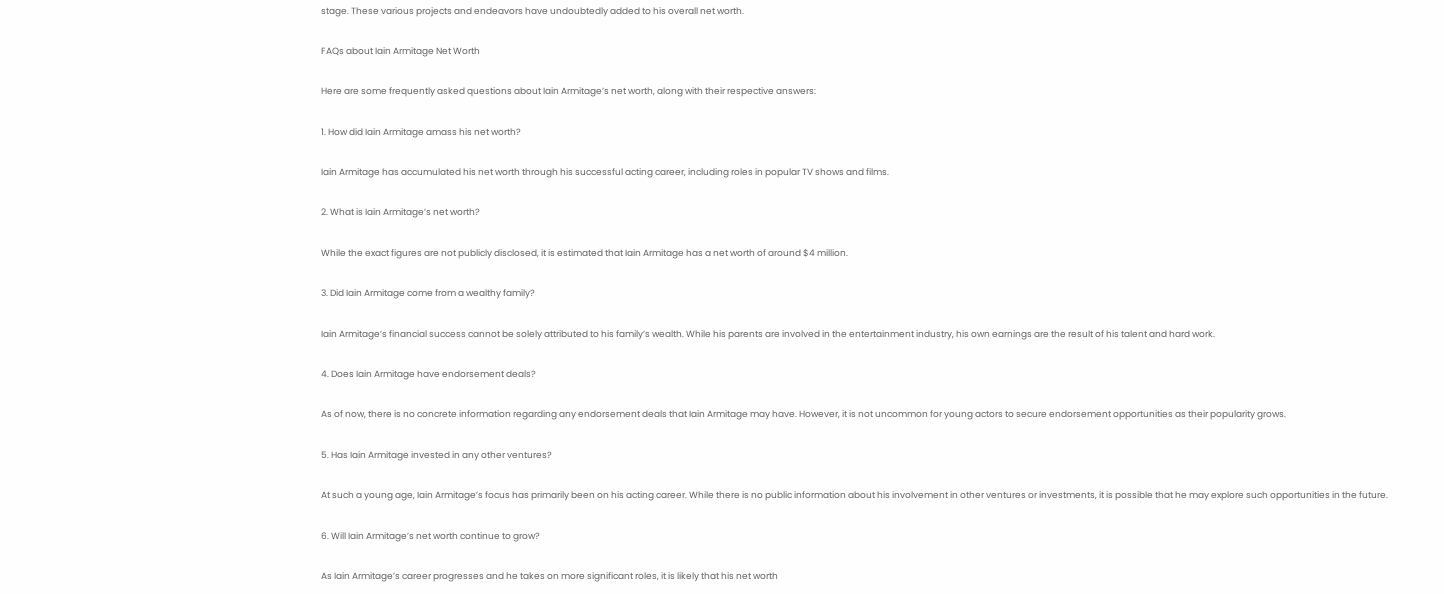stage. These various projects and endeavors have undoubtedly added to his overall net worth.

FAQs about Iain Armitage Net Worth

Here are some frequently asked questions about Iain Armitage’s net worth, along with their respective answers:

1. How did Iain Armitage amass his net worth?

Iain Armitage has accumulated his net worth through his successful acting career, including roles in popular TV shows and films.

2. What is Iain Armitage’s net worth?

While the exact figures are not publicly disclosed, it is estimated that Iain Armitage has a net worth of around $4 million.

3. Did Iain Armitage come from a wealthy family?

Iain Armitage’s financial success cannot be solely attributed to his family’s wealth. While his parents are involved in the entertainment industry, his own earnings are the result of his talent and hard work.

4. Does Iain Armitage have endorsement deals?

As of now, there is no concrete information regarding any endorsement deals that Iain Armitage may have. However, it is not uncommon for young actors to secure endorsement opportunities as their popularity grows.

5. Has Iain Armitage invested in any other ventures?

At such a young age, Iain Armitage’s focus has primarily been on his acting career. While there is no public information about his involvement in other ventures or investments, it is possible that he may explore such opportunities in the future.

6. Will Iain Armitage’s net worth continue to grow?

As Iain Armitage’s career progresses and he takes on more significant roles, it is likely that his net worth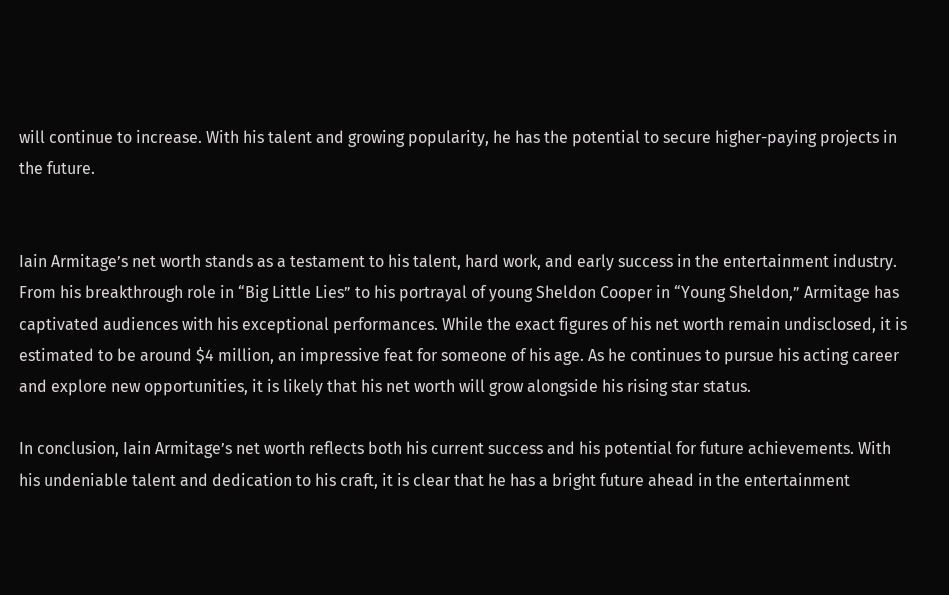will continue to increase. With his talent and growing popularity, he has the potential to secure higher-paying projects in the future.


Iain Armitage’s net worth stands as a testament to his talent, hard work, and early success in the entertainment industry. From his breakthrough role in “Big Little Lies” to his portrayal of young Sheldon Cooper in “Young Sheldon,” Armitage has captivated audiences with his exceptional performances. While the exact figures of his net worth remain undisclosed, it is estimated to be around $4 million, an impressive feat for someone of his age. As he continues to pursue his acting career and explore new opportunities, it is likely that his net worth will grow alongside his rising star status.

In conclusion, Iain Armitage’s net worth reflects both his current success and his potential for future achievements. With his undeniable talent and dedication to his craft, it is clear that he has a bright future ahead in the entertainment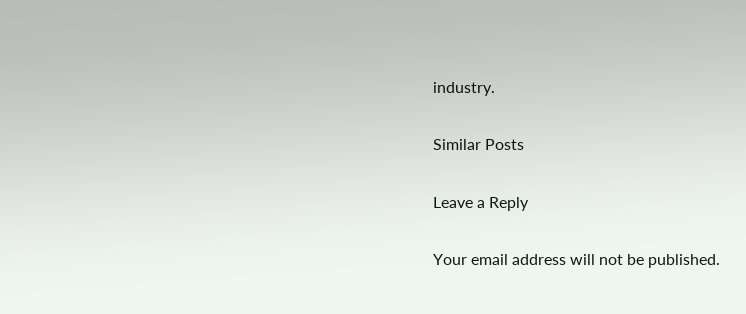industry.

Similar Posts

Leave a Reply

Your email address will not be published.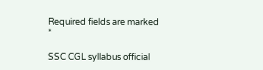Required fields are marked *

SSC CGL syllabus official